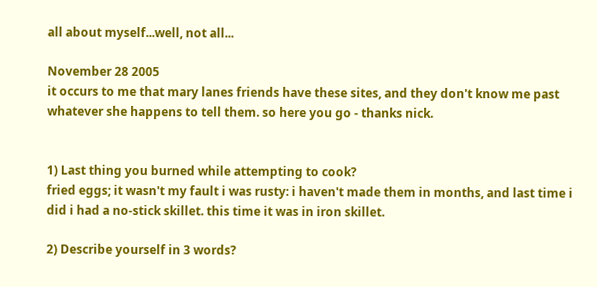all about myself...well, not all...

November 28 2005
it occurs to me that mary lanes friends have these sites, and they don't know me past whatever she happens to tell them. so here you go - thanks nick.


1) Last thing you burned while attempting to cook?
fried eggs; it wasn't my fault i was rusty: i haven't made them in months, and last time i did i had a no-stick skillet. this time it was in iron skillet.

2) Describe yourself in 3 words?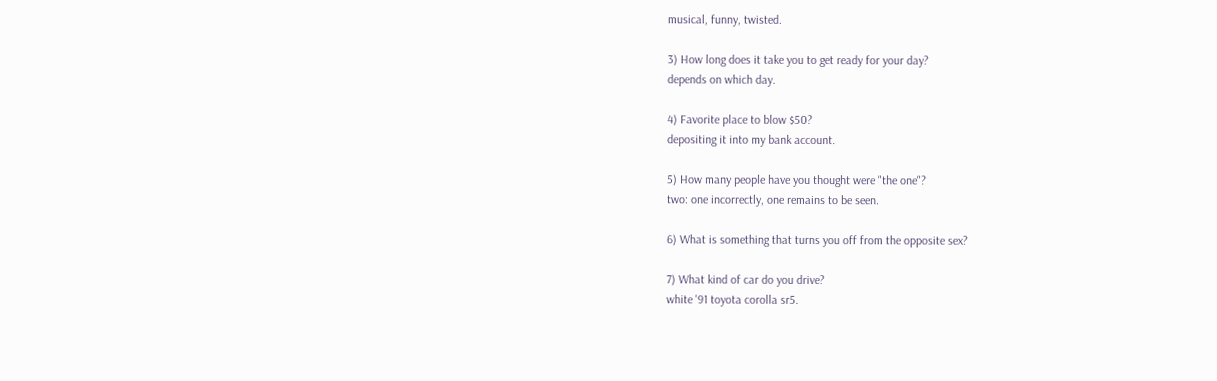musical, funny, twisted.

3) How long does it take you to get ready for your day?
depends on which day.

4) Favorite place to blow $50?
depositing it into my bank account.

5) How many people have you thought were "the one"?
two: one incorrectly, one remains to be seen.

6) What is something that turns you off from the opposite sex?

7) What kind of car do you drive?
white '91 toyota corolla sr5.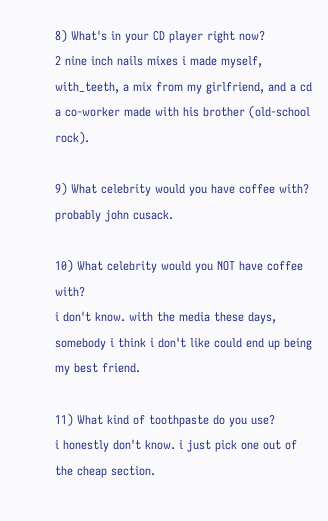8) What's in your CD player right now?
2 nine inch nails mixes i made myself, with_teeth, a mix from my girlfriend, and a cd a co-worker made with his brother (old-school rock).

9) What celebrity would you have coffee with?
probably john cusack.

10) What celebrity would you NOT have coffee with?
i don't know. with the media these days, somebody i think i don't like could end up being my best friend.

11) What kind of toothpaste do you use?
i honestly don't know. i just pick one out of the cheap section.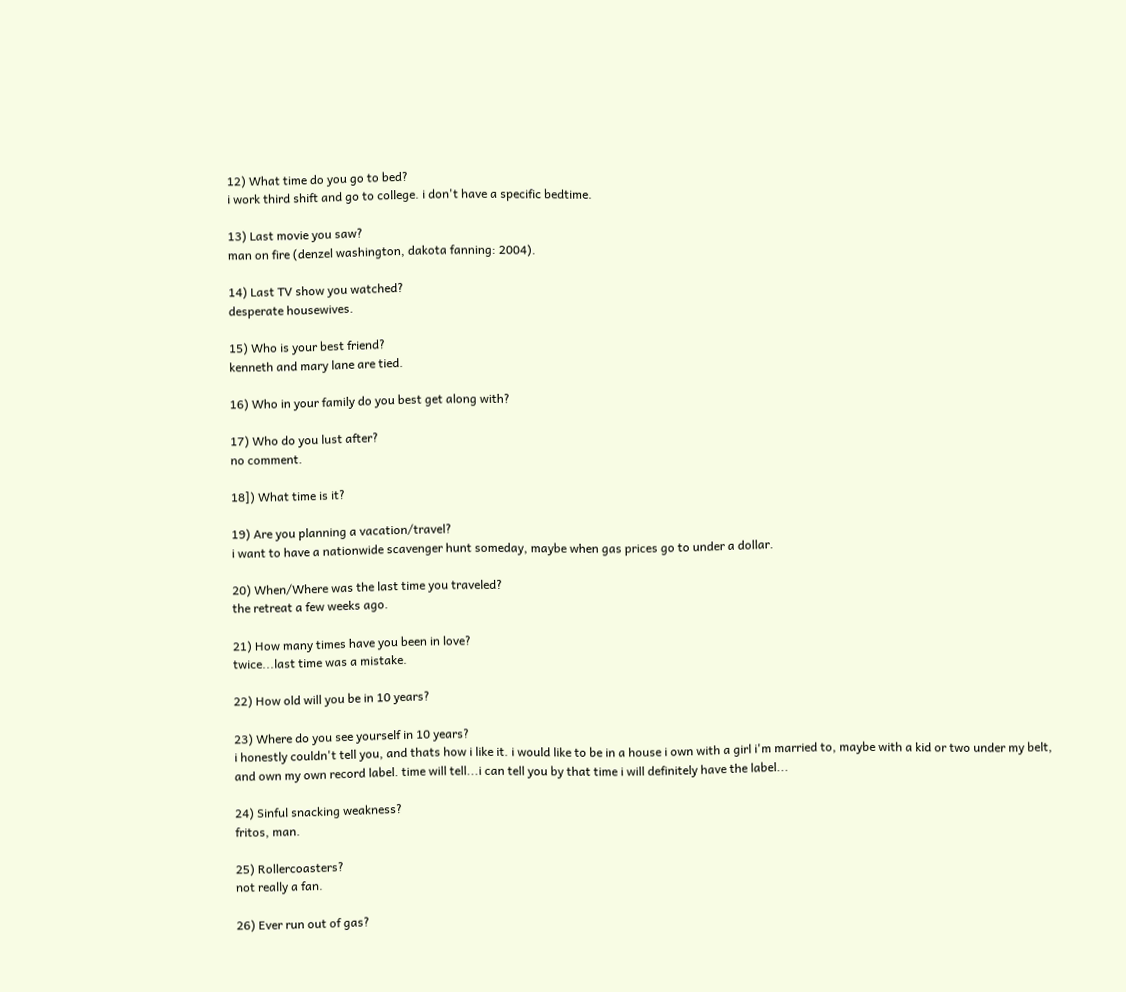12) What time do you go to bed?
i work third shift and go to college. i don't have a specific bedtime.

13) Last movie you saw?
man on fire (denzel washington, dakota fanning: 2004).

14) Last TV show you watched?
desperate housewives.

15) Who is your best friend?
kenneth and mary lane are tied.

16) Who in your family do you best get along with?

17) Who do you lust after?
no comment.

18]) What time is it?

19) Are you planning a vacation/travel?
i want to have a nationwide scavenger hunt someday, maybe when gas prices go to under a dollar.

20) When/Where was the last time you traveled?
the retreat a few weeks ago.

21) How many times have you been in love?
twice...last time was a mistake.

22) How old will you be in 10 years?

23) Where do you see yourself in 10 years?
i honestly couldn't tell you, and thats how i like it. i would like to be in a house i own with a girl i'm married to, maybe with a kid or two under my belt, and own my own record label. time will tell...i can tell you by that time i will definitely have the label...

24) Sinful snacking weakness?
fritos, man.

25) Rollercoasters?
not really a fan.

26) Ever run out of gas?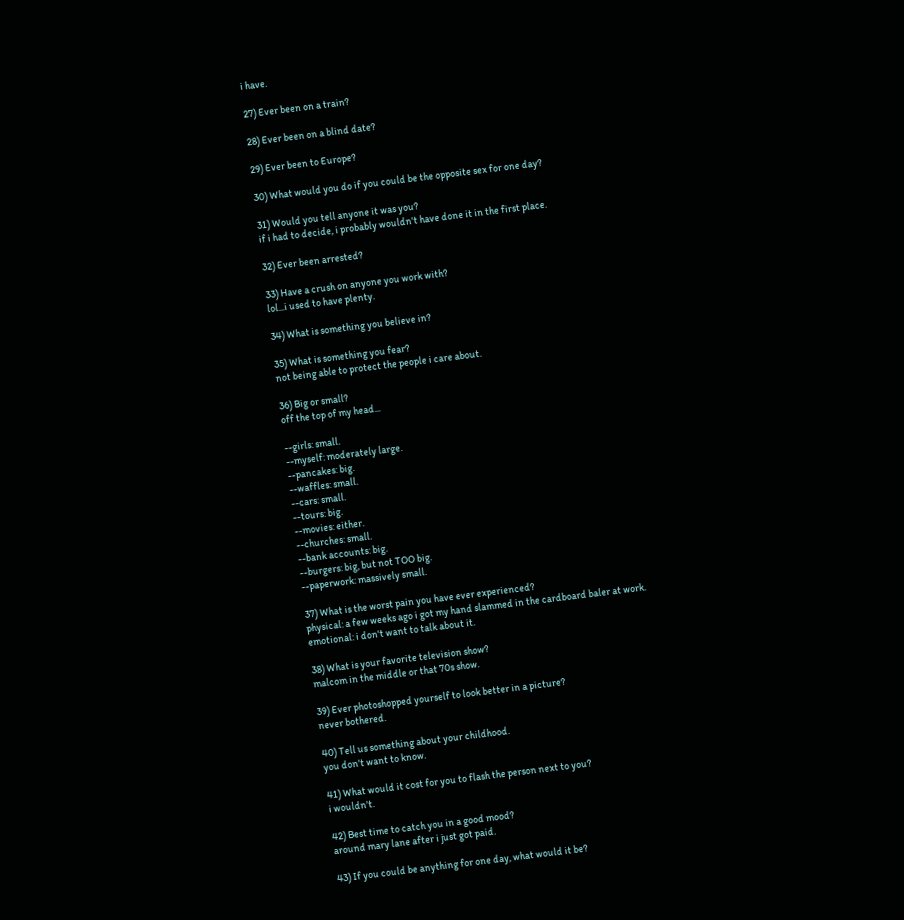i have.

27) Ever been on a train?

28) Ever been on a blind date?

29) Ever been to Europe?

30) What would you do if you could be the opposite sex for one day?

31) Would you tell anyone it was you?
if i had to decide, i probably wouldn't have done it in the first place.

32) Ever been arrested?

33) Have a crush on anyone you work with?
lol...i used to have plenty.

34) What is something you believe in?

35) What is something you fear?
not being able to protect the people i care about.

36) Big or small?
off the top of my head...

--girls: small.
--myself: moderately large.
--pancakes: big.
--waffles: small.
--cars: small.
--tours: big.
--movies: either.
--churches: small.
--bank accounts: big.
--burgers: big, but not TOO big.
--paperwork: massively small.

37) What is the worst pain you have ever experienced?
physical: a few weeks ago i got my hand slammed in the cardboard baler at work.
emotional: i don't want to talk about it.

38) What is your favorite television show?
malcom in the middle or that 70s show.

39) Ever photoshopped yourself to look better in a picture?
never bothered.

40) Tell us something about your childhood.
you don't want to know.

41) What would it cost for you to flash the person next to you?
i wouldn't.

42) Best time to catch you in a good mood?
around mary lane after i just got paid.

43) If you could be anything for one day, what would it be?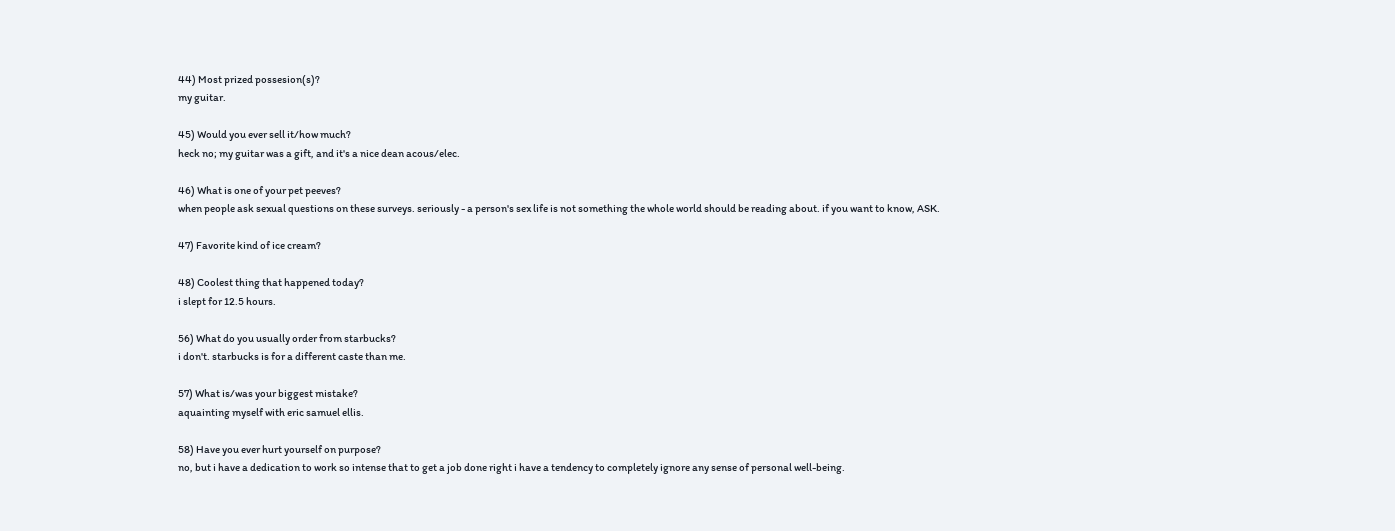44) Most prized possesion(s)?
my guitar.

45) Would you ever sell it/how much?
heck no; my guitar was a gift, and it's a nice dean acous/elec.

46) What is one of your pet peeves?
when people ask sexual questions on these surveys. seriously - a person's sex life is not something the whole world should be reading about. if you want to know, ASK.

47) Favorite kind of ice cream?

48) Coolest thing that happened today?
i slept for 12.5 hours.

56) What do you usually order from starbucks?
i don't. starbucks is for a different caste than me.

57) What is/was your biggest mistake?
aquainting myself with eric samuel ellis.

58) Have you ever hurt yourself on purpose?
no, but i have a dedication to work so intense that to get a job done right i have a tendency to completely ignore any sense of personal well-being.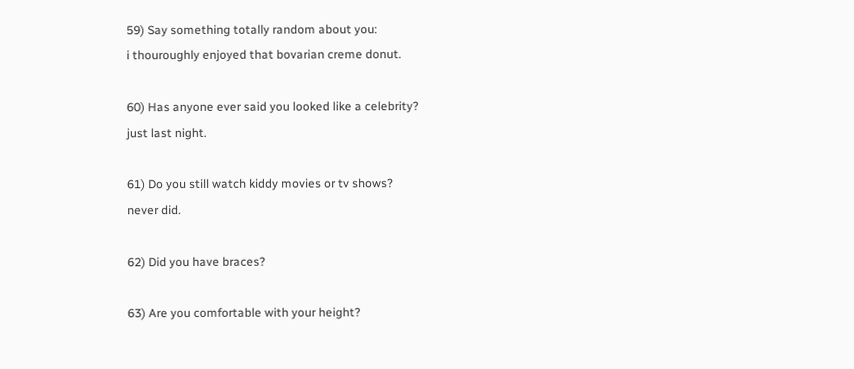59) Say something totally random about you:
i thouroughly enjoyed that bovarian creme donut.

60) Has anyone ever said you looked like a celebrity?
just last night.

61) Do you still watch kiddy movies or tv shows?
never did.

62) Did you have braces?

63) Are you comfortable with your height?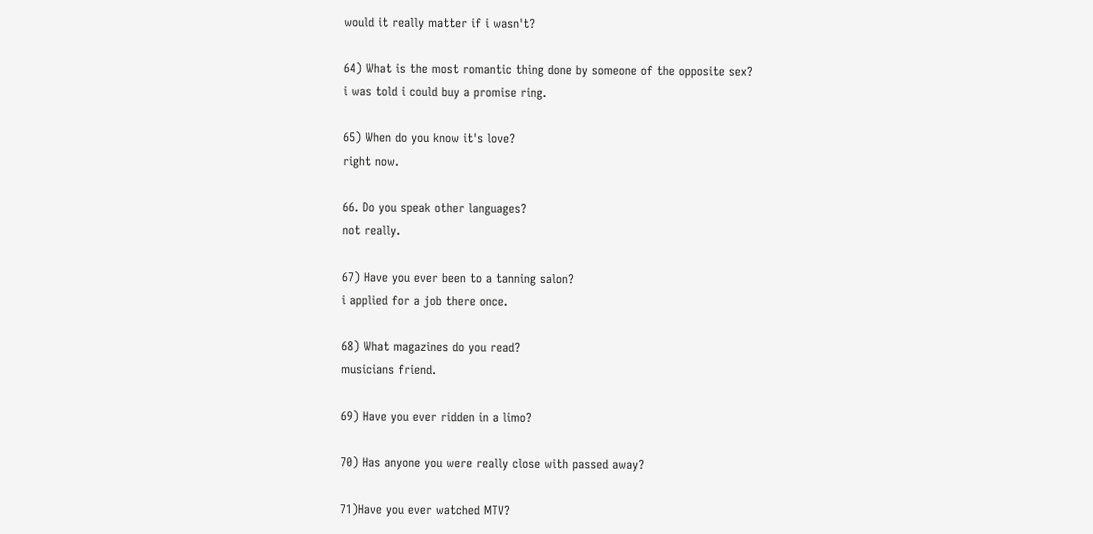would it really matter if i wasn't?

64) What is the most romantic thing done by someone of the opposite sex?
i was told i could buy a promise ring.

65) When do you know it's love?
right now.

66. Do you speak other languages?
not really.

67) Have you ever been to a tanning salon?
i applied for a job there once.

68) What magazines do you read?
musicians friend.

69) Have you ever ridden in a limo?

70) Has anyone you were really close with passed away?

71)Have you ever watched MTV?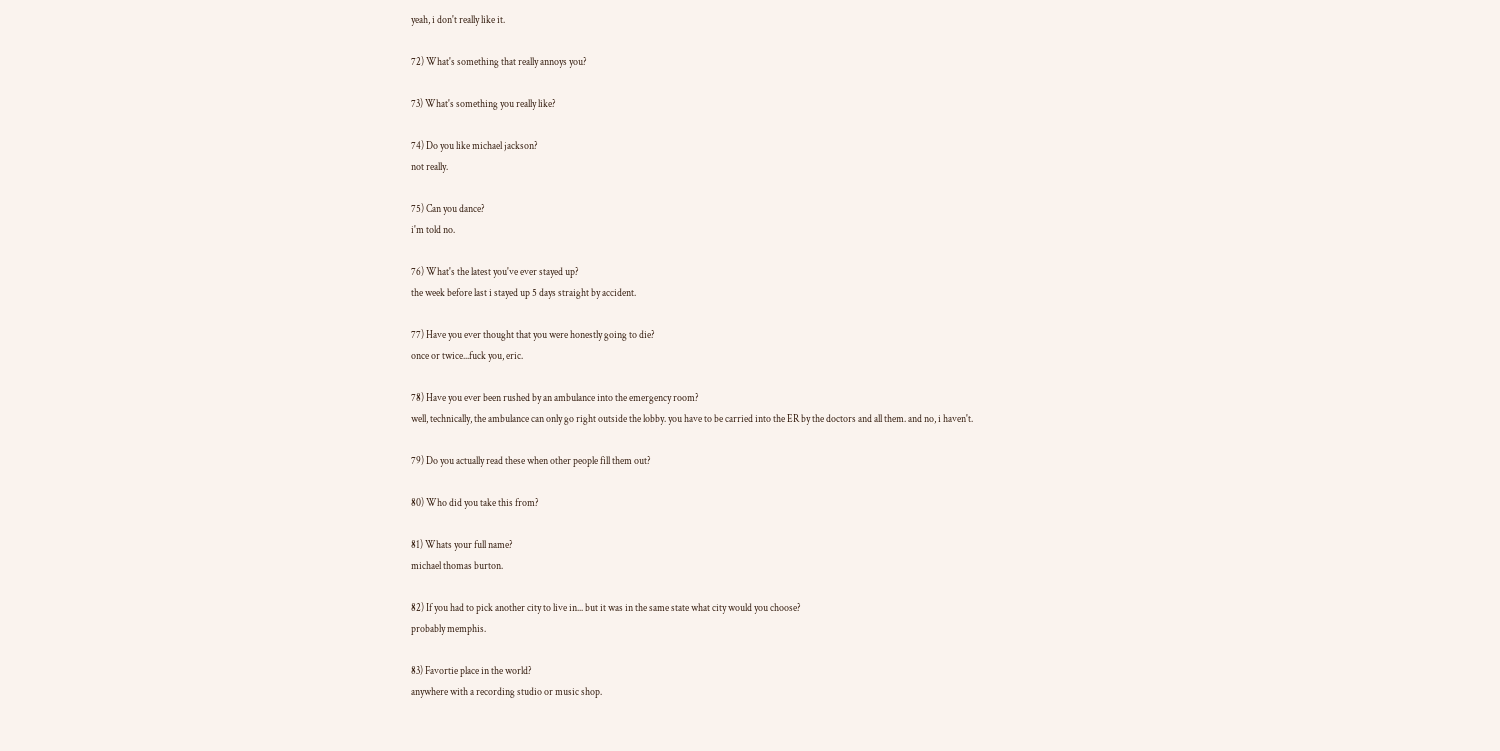yeah, i don't really like it.

72) What's something that really annoys you?

73) What's something you really like?

74) Do you like michael jackson?
not really.

75) Can you dance?
i'm told no.

76) What's the latest you've ever stayed up?
the week before last i stayed up 5 days straight by accident.

77) Have you ever thought that you were honestly going to die?
once or twice...fuck you, eric.

78) Have you ever been rushed by an ambulance into the emergency room?
well, technically, the ambulance can only go right outside the lobby. you have to be carried into the ER by the doctors and all them. and no, i haven't.

79) Do you actually read these when other people fill them out?

80) Who did you take this from?

81) Whats your full name?
michael thomas burton.

82) If you had to pick another city to live in... but it was in the same state what city would you choose?
probably memphis.

83) Favortie place in the world?
anywhere with a recording studio or music shop.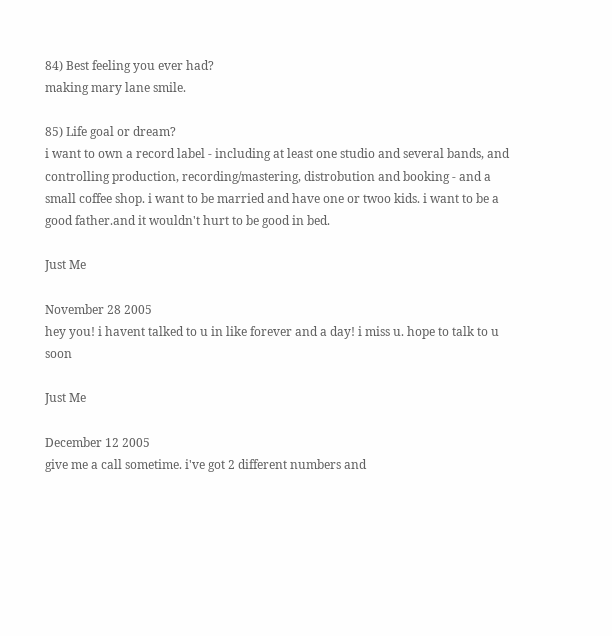84) Best feeling you ever had?
making mary lane smile.

85) Life goal or dream?
i want to own a record label - including at least one studio and several bands, and controlling production, recording/mastering, distrobution and booking - and a small coffee shop. i want to be married and have one or twoo kids. i want to be a good father.and it wouldn't hurt to be good in bed.

Just Me

November 28 2005
hey you! i havent talked to u in like forever and a day! i miss u. hope to talk to u soon

Just Me

December 12 2005
give me a call sometime. i've got 2 different numbers and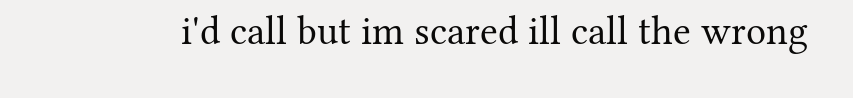i'd call but im scared ill call the wrong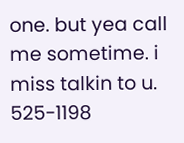one. but yea call me sometime. i miss talkin to u. 525-1198